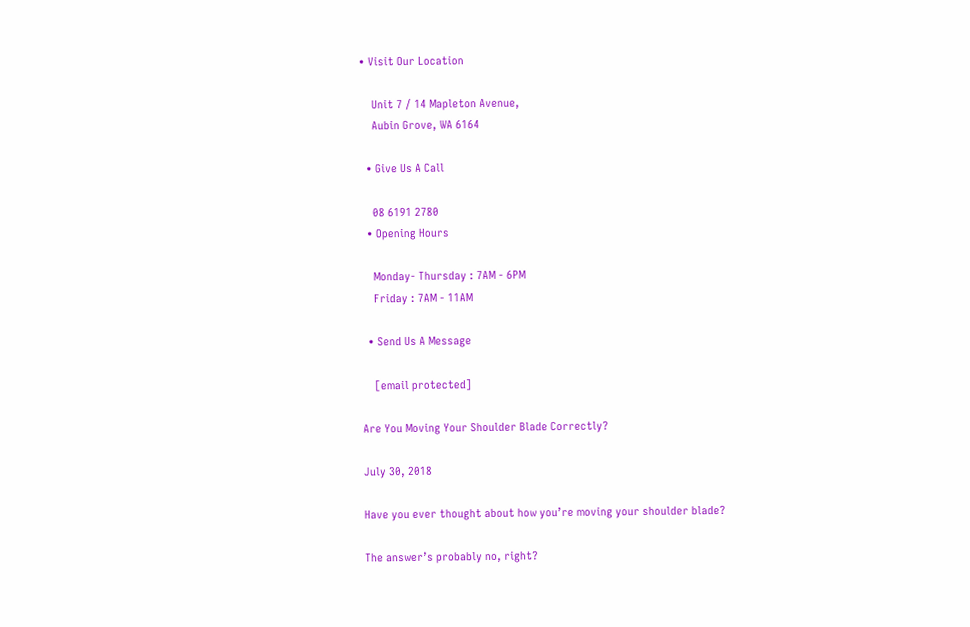• Visit Our Location

    Unit 7 / 14 Mapleton Avenue,
    Aubin Grove, WA 6164

  • Give Us A Call

    08 6191 2780
  • Opening Hours

    Monday- Thursday : 7AM - 6PM
    Friday : 7AM - 11AM

  • Send Us A Message

    [email protected]

Are You Moving Your Shoulder Blade Correctly?

July 30, 2018

Have you ever thought about how you’re moving your shoulder blade?

The answer’s probably no, right?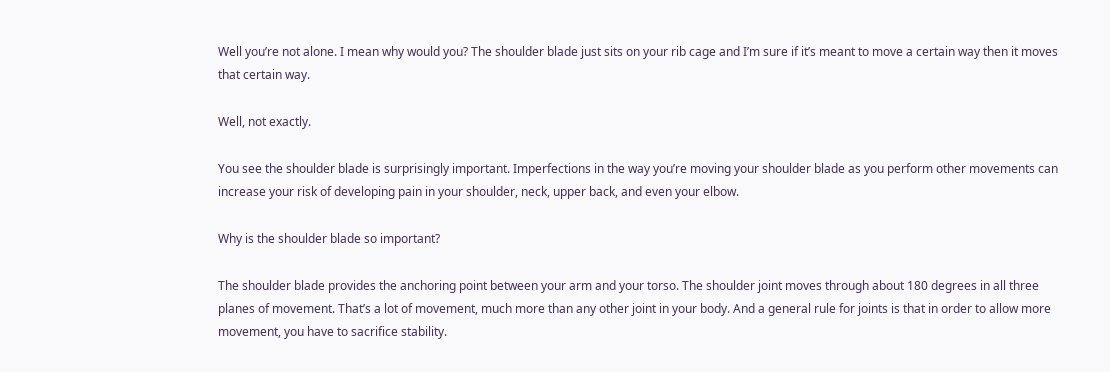Well you’re not alone. I mean why would you? The shoulder blade just sits on your rib cage and I’m sure if it’s meant to move a certain way then it moves that certain way.

Well, not exactly.

You see the shoulder blade is surprisingly important. Imperfections in the way you’re moving your shoulder blade as you perform other movements can increase your risk of developing pain in your shoulder, neck, upper back, and even your elbow.

Why is the shoulder blade so important?

The shoulder blade provides the anchoring point between your arm and your torso. The shoulder joint moves through about 180 degrees in all three planes of movement. That’s a lot of movement, much more than any other joint in your body. And a general rule for joints is that in order to allow more movement, you have to sacrifice stability.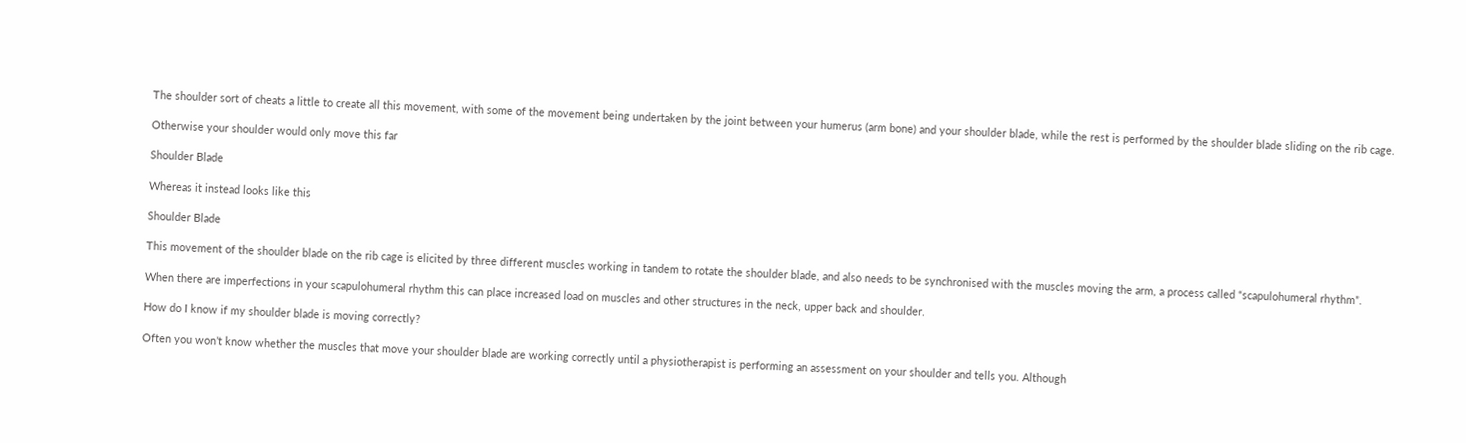The shoulder sort of cheats a little to create all this movement, with some of the movement being undertaken by the joint between your humerus (arm bone) and your shoulder blade, while the rest is performed by the shoulder blade sliding on the rib cage.

Otherwise your shoulder would only move this far

Shoulder Blade

Whereas it instead looks like this

Shoulder Blade

This movement of the shoulder blade on the rib cage is elicited by three different muscles working in tandem to rotate the shoulder blade, and also needs to be synchronised with the muscles moving the arm, a process called “scapulohumeral rhythm”.

When there are imperfections in your scapulohumeral rhythm this can place increased load on muscles and other structures in the neck, upper back and shoulder.

How do I know if my shoulder blade is moving correctly?

Often you won’t know whether the muscles that move your shoulder blade are working correctly until a physiotherapist is performing an assessment on your shoulder and tells you. Although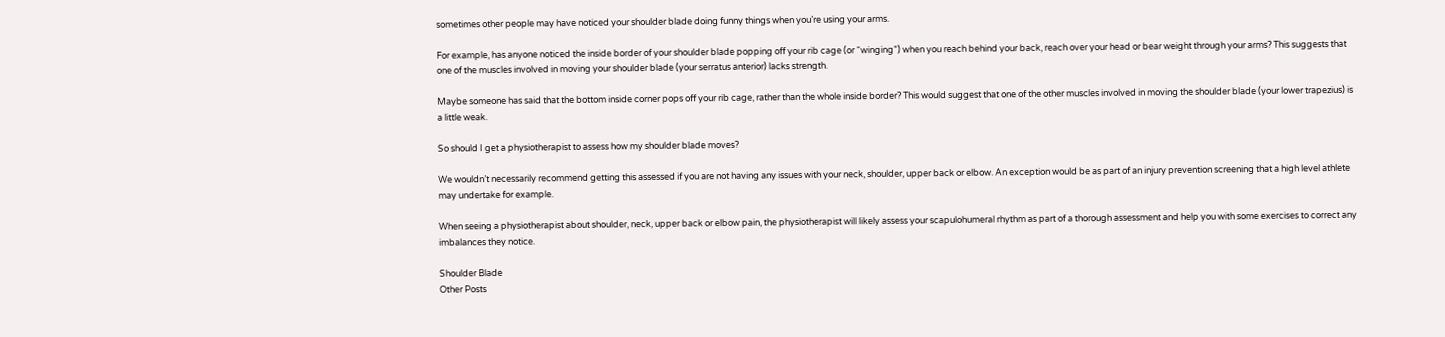sometimes other people may have noticed your shoulder blade doing funny things when you’re using your arms.

For example, has anyone noticed the inside border of your shoulder blade popping off your rib cage (or “winging”) when you reach behind your back, reach over your head or bear weight through your arms? This suggests that one of the muscles involved in moving your shoulder blade (your serratus anterior) lacks strength.

Maybe someone has said that the bottom inside corner pops off your rib cage, rather than the whole inside border? This would suggest that one of the other muscles involved in moving the shoulder blade (your lower trapezius) is a little weak.

So should I get a physiotherapist to assess how my shoulder blade moves?

We wouldn’t necessarily recommend getting this assessed if you are not having any issues with your neck, shoulder, upper back or elbow. An exception would be as part of an injury prevention screening that a high level athlete may undertake for example.

When seeing a physiotherapist about shoulder, neck, upper back or elbow pain, the physiotherapist will likely assess your scapulohumeral rhythm as part of a thorough assessment and help you with some exercises to correct any imbalances they notice.

Shoulder Blade
Other Posts